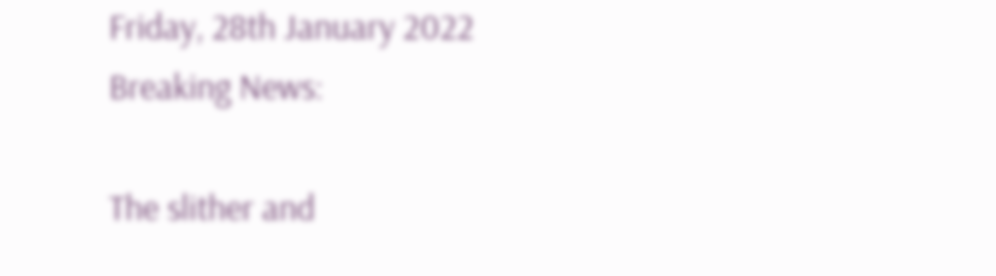Friday, 28th January 2022
Breaking News:

The slither and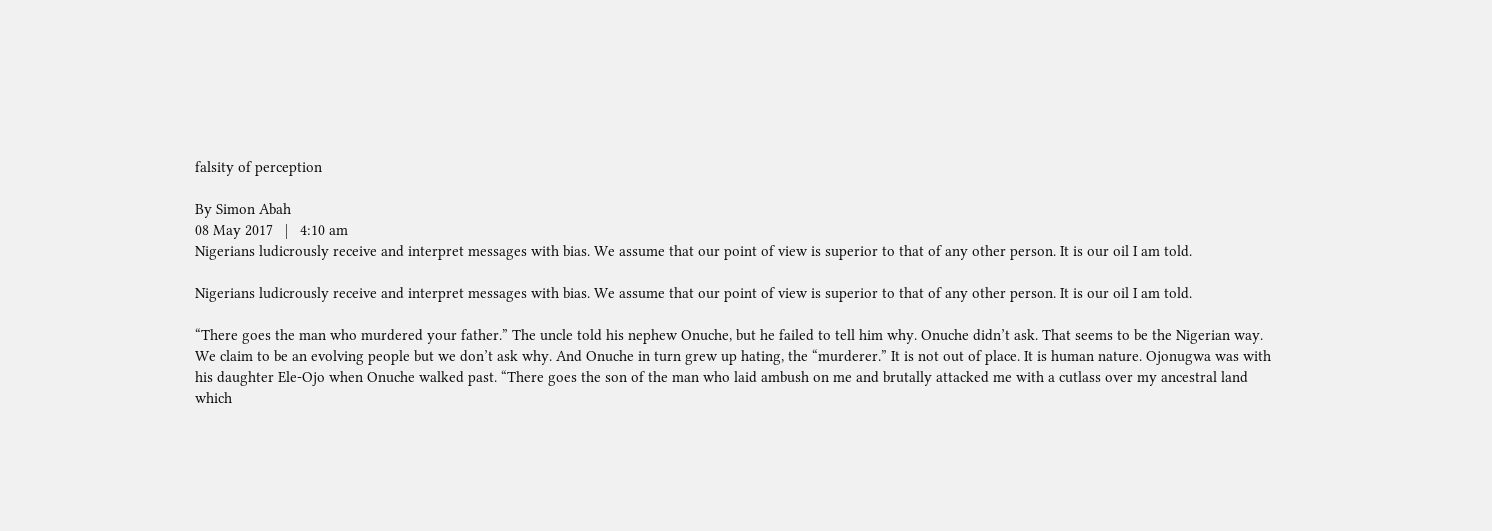falsity of perception

By Simon Abah
08 May 2017   |   4:10 am
Nigerians ludicrously receive and interpret messages with bias. We assume that our point of view is superior to that of any other person. It is our oil I am told.

Nigerians ludicrously receive and interpret messages with bias. We assume that our point of view is superior to that of any other person. It is our oil I am told.

“There goes the man who murdered your father.” The uncle told his nephew Onuche, but he failed to tell him why. Onuche didn’t ask. That seems to be the Nigerian way. We claim to be an evolving people but we don’t ask why. And Onuche in turn grew up hating, the “murderer.” It is not out of place. It is human nature. Ojonugwa was with his daughter Ele-Ojo when Onuche walked past. “There goes the son of the man who laid ambush on me and brutally attacked me with a cutlass over my ancestral land which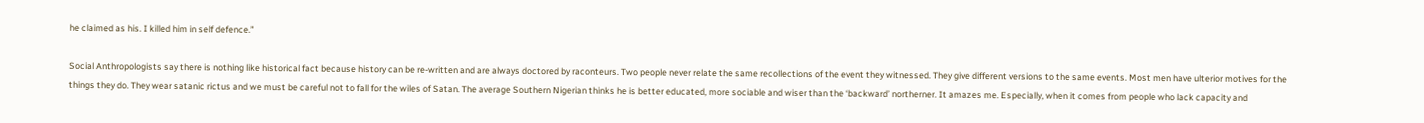he claimed as his. I killed him in self defence.”

Social Anthropologists say there is nothing like historical fact because history can be re-written and are always doctored by raconteurs. Two people never relate the same recollections of the event they witnessed. They give different versions to the same events. Most men have ulterior motives for the things they do. They wear satanic rictus and we must be careful not to fall for the wiles of Satan. The average Southern Nigerian thinks he is better educated, more sociable and wiser than the ‘backward’ northerner. It amazes me. Especially, when it comes from people who lack capacity and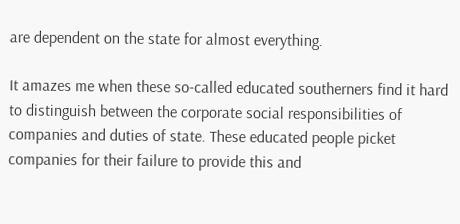are dependent on the state for almost everything.

It amazes me when these so-called educated southerners find it hard to distinguish between the corporate social responsibilities of companies and duties of state. These educated people picket companies for their failure to provide this and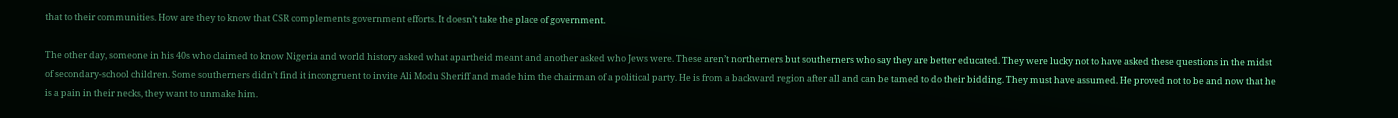that to their communities. How are they to know that CSR complements government efforts. It doesn’t take the place of government.

The other day, someone in his 40s who claimed to know Nigeria and world history asked what apartheid meant and another asked who Jews were. These aren’t northerners but southerners who say they are better educated. They were lucky not to have asked these questions in the midst of secondary-school children. Some southerners didn’t find it incongruent to invite Ali Modu Sheriff and made him the chairman of a political party. He is from a backward region after all and can be tamed to do their bidding. They must have assumed. He proved not to be and now that he is a pain in their necks, they want to unmake him.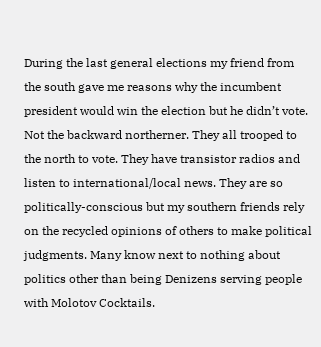During the last general elections my friend from the south gave me reasons why the incumbent president would win the election but he didn’t vote. Not the backward northerner. They all trooped to the north to vote. They have transistor radios and listen to international/local news. They are so politically-conscious but my southern friends rely on the recycled opinions of others to make political judgments. Many know next to nothing about politics other than being Denizens serving people with Molotov Cocktails.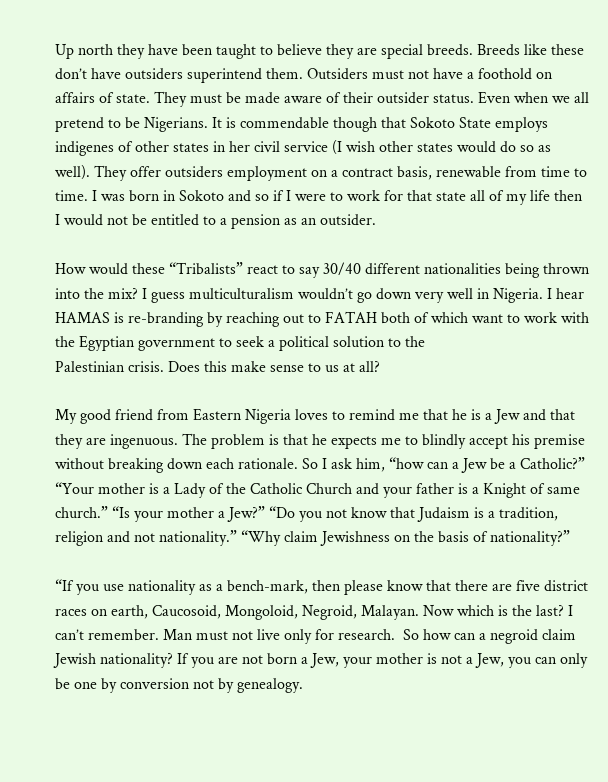Up north they have been taught to believe they are special breeds. Breeds like these don’t have outsiders superintend them. Outsiders must not have a foothold on affairs of state. They must be made aware of their outsider status. Even when we all pretend to be Nigerians. It is commendable though that Sokoto State employs indigenes of other states in her civil service (I wish other states would do so as well). They offer outsiders employment on a contract basis, renewable from time to time. I was born in Sokoto and so if I were to work for that state all of my life then I would not be entitled to a pension as an outsider.

How would these “Tribalists” react to say 30/40 different nationalities being thrown into the mix? I guess multiculturalism wouldn’t go down very well in Nigeria. I hear HAMAS is re-branding by reaching out to FATAH both of which want to work with the Egyptian government to seek a political solution to the
Palestinian crisis. Does this make sense to us at all?

My good friend from Eastern Nigeria loves to remind me that he is a Jew and that they are ingenuous. The problem is that he expects me to blindly accept his premise without breaking down each rationale. So I ask him, “how can a Jew be a Catholic?” “Your mother is a Lady of the Catholic Church and your father is a Knight of same church.” “Is your mother a Jew?” “Do you not know that Judaism is a tradition, religion and not nationality.” “Why claim Jewishness on the basis of nationality?”

“If you use nationality as a bench-mark, then please know that there are five district races on earth, Caucosoid, Mongoloid, Negroid, Malayan. Now which is the last? I can’t remember. Man must not live only for research.  So how can a negroid claim Jewish nationality? If you are not born a Jew, your mother is not a Jew, you can only be one by conversion not by genealogy.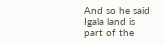And so he said Igala land is part of the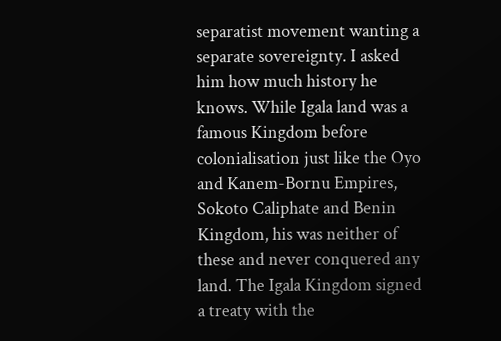separatist movement wanting a separate sovereignty. I asked him how much history he knows. While Igala land was a famous Kingdom before colonialisation just like the Oyo and Kanem-Bornu Empires, Sokoto Caliphate and Benin Kingdom, his was neither of these and never conquered any land. The Igala Kingdom signed a treaty with the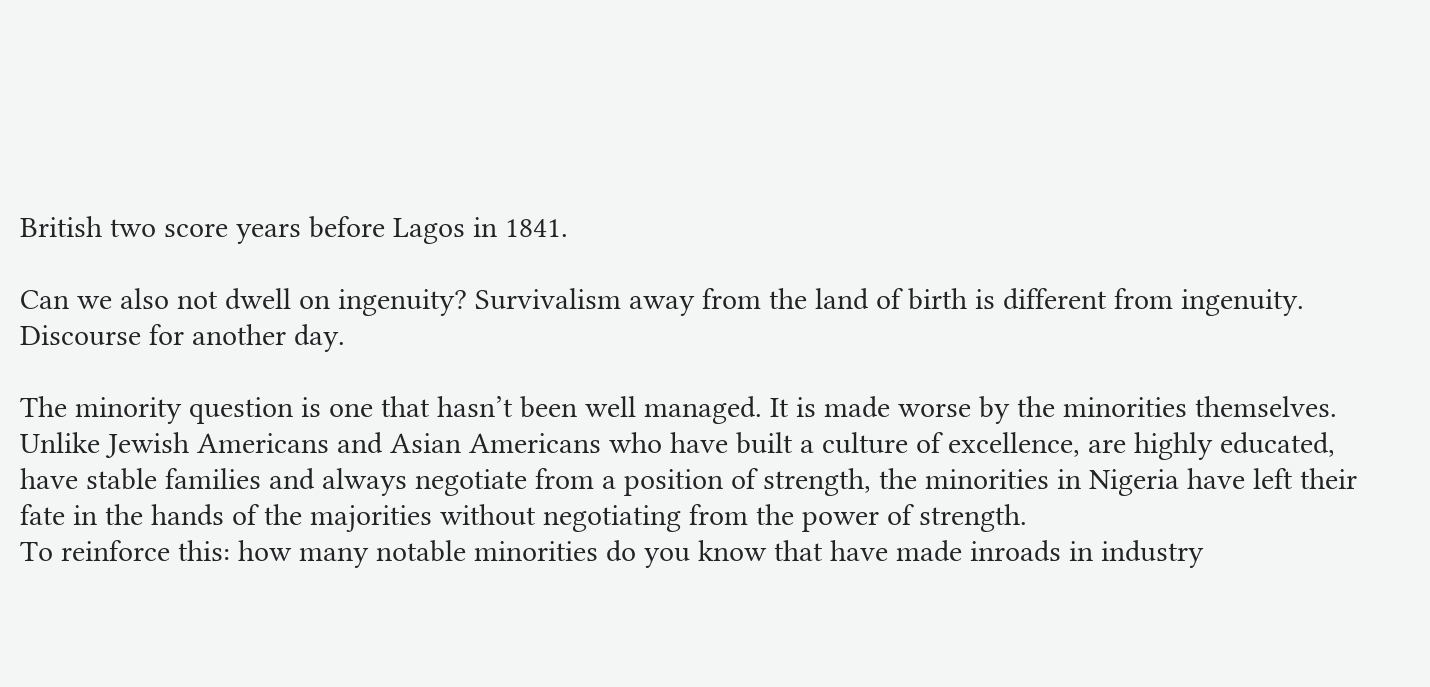British two score years before Lagos in 1841.

Can we also not dwell on ingenuity? Survivalism away from the land of birth is different from ingenuity. Discourse for another day.

The minority question is one that hasn’t been well managed. It is made worse by the minorities themselves. Unlike Jewish Americans and Asian Americans who have built a culture of excellence, are highly educated, have stable families and always negotiate from a position of strength, the minorities in Nigeria have left their fate in the hands of the majorities without negotiating from the power of strength.
To reinforce this: how many notable minorities do you know that have made inroads in industry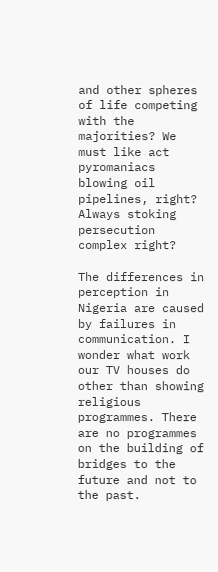and other spheres of life competing with the majorities? We must like act pyromaniacs blowing oil pipelines, right? Always stoking persecution complex right?

The differences in perception in Nigeria are caused by failures in communication. I wonder what work our TV houses do other than showing religious programmes. There are no programmes on the building of bridges to the future and not to the past.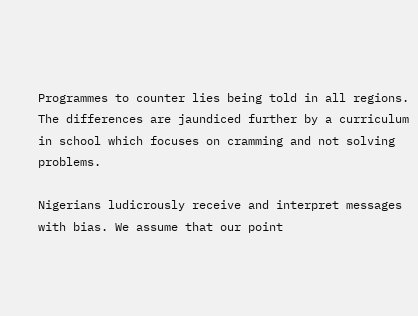Programmes to counter lies being told in all regions. The differences are jaundiced further by a curriculum in school which focuses on cramming and not solving problems.

Nigerians ludicrously receive and interpret messages with bias. We assume that our point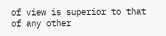of view is superior to that of any other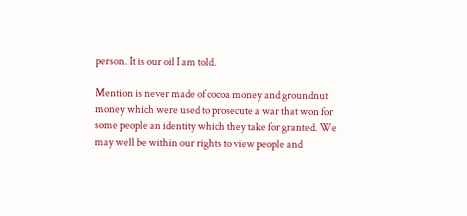person. It is our oil I am told.

Mention is never made of cocoa money and groundnut money which were used to prosecute a war that won for some people an identity which they take for granted. We may well be within our rights to view people and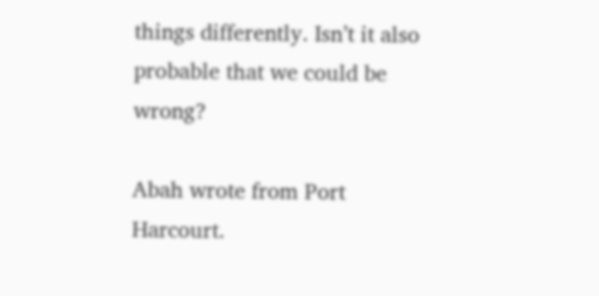things differently. Isn’t it also probable that we could be wrong?

Abah wrote from Port Harcourt.